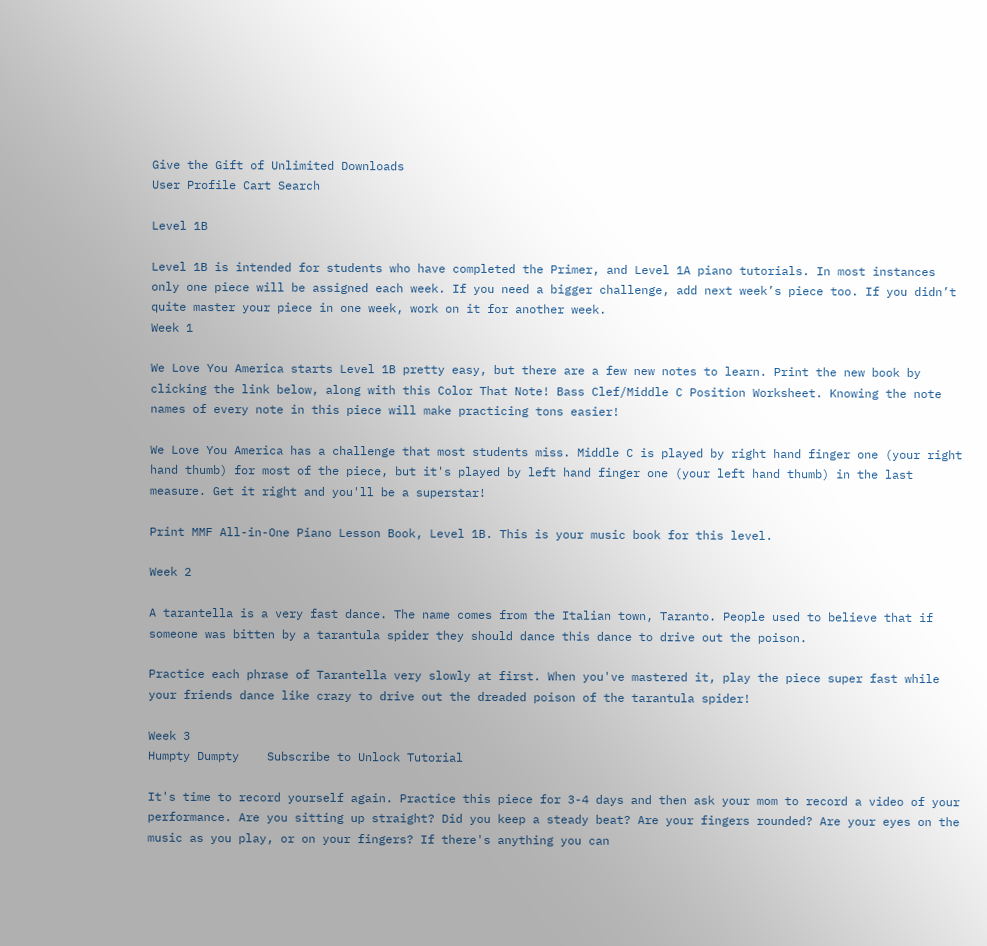Give the Gift of Unlimited Downloads
User Profile Cart Search

Level 1B

Level 1B is intended for students who have completed the Primer, and Level 1A piano tutorials. In most instances only one piece will be assigned each week. If you need a bigger challenge, add next week’s piece too. If you didn’t quite master your piece in one week, work on it for another week.
Week 1

We Love You America starts Level 1B pretty easy, but there are a few new notes to learn. Print the new book by clicking the link below, along with this Color That Note! Bass Clef/Middle C Position Worksheet. Knowing the note names of every note in this piece will make practicing tons easier!

We Love You America has a challenge that most students miss. Middle C is played by right hand finger one (your right hand thumb) for most of the piece, but it's played by left hand finger one (your left hand thumb) in the last measure. Get it right and you'll be a superstar!

Print MMF All-in-One Piano Lesson Book, Level 1B. This is your music book for this level.

Week 2

A tarantella is a very fast dance. The name comes from the Italian town, Taranto. People used to believe that if someone was bitten by a tarantula spider they should dance this dance to drive out the poison.

Practice each phrase of Tarantella very slowly at first. When you've mastered it, play the piece super fast while your friends dance like crazy to drive out the dreaded poison of the tarantula spider!

Week 3
Humpty Dumpty    Subscribe to Unlock Tutorial

It's time to record yourself again. Practice this piece for 3-4 days and then ask your mom to record a video of your performance. Are you sitting up straight? Did you keep a steady beat? Are your fingers rounded? Are your eyes on the music as you play, or on your fingers? If there's anything you can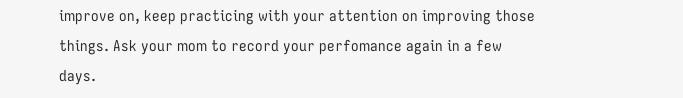improve on, keep practicing with your attention on improving those things. Ask your mom to record your perfomance again in a few days.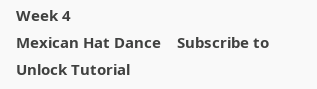Week 4
Mexican Hat Dance    Subscribe to Unlock Tutorial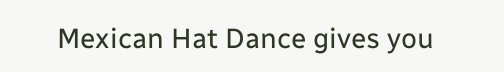Mexican Hat Dance gives you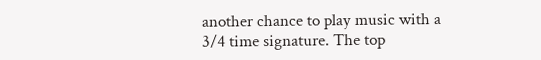another chance to play music with a 3/4 time signature. The top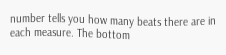number tells you how many beats there are in each measure. The bottom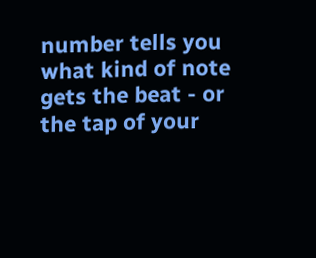number tells you what kind of note gets the beat - or the tap of your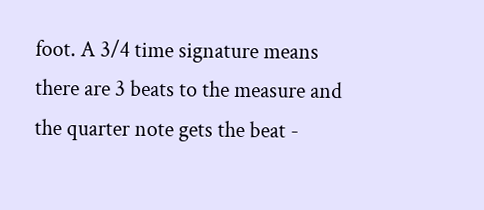foot. A 3/4 time signature means there are 3 beats to the measure and the quarter note gets the beat -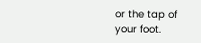or the tap of your foot.